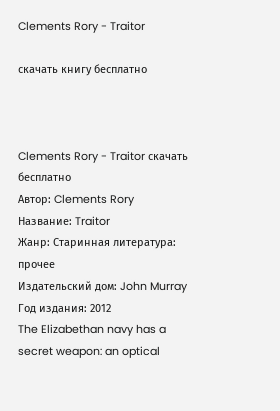Clements Rory - Traitor

скачать книгу бесплатно



Clements Rory - Traitor скачать бесплатно
Автор: Clements Rory
Название: Traitor
Жанр: Старинная литература: прочее
Издательский дом: John Murray
Год издания: 2012
The Elizabethan navy has a secret weapon: an optical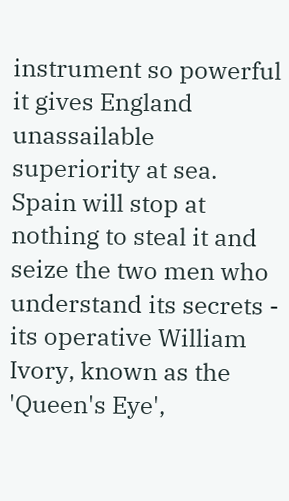instrument so powerful it gives England unassailable superiority at sea. Spain will stop at nothing to steal it and seize the two men who understand its secrets - its operative William Ivory, known as the 'Queen's Eye',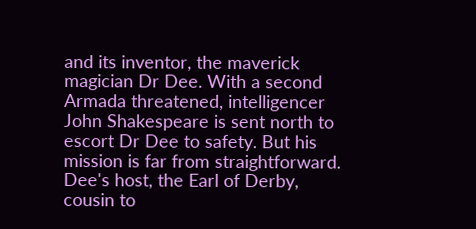and its inventor, the maverick magician Dr Dee. With a second Armada threatened, intelligencer John Shakespeare is sent north to escort Dr Dee to safety. But his mission is far from straightforward. Dee's host, the Earl of Derby, cousin to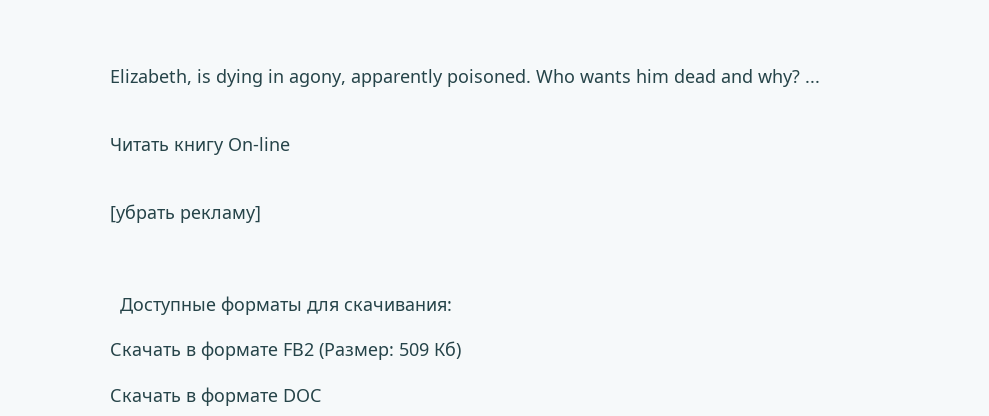Elizabeth, is dying in agony, apparently poisoned. Who wants him dead and why? ...


Читать книгу On-line


[убрать рекламу]



  Доступные форматы для скачивания:

Скачать в формате FB2 (Размер: 509 Кб)

Скачать в формате DOC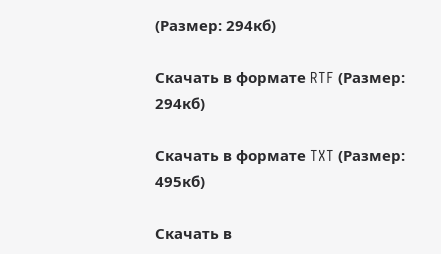(Размер: 294кб)

Скачать в формате RTF (Размер: 294кб)

Скачать в формате TXT (Размер: 495кб)

Скачать в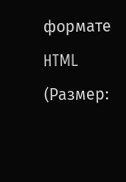формате HTML (Размер: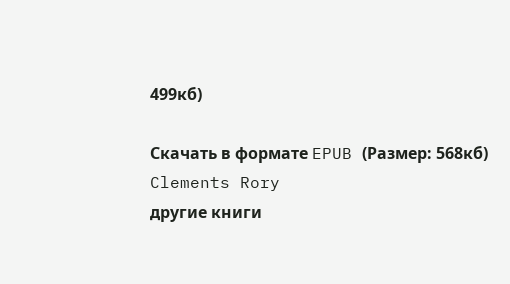499кб)

Скачать в формате EPUB (Размер: 568кб)
Clements Rory
другие книги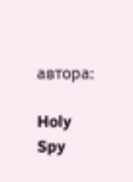автора:

Holy Spy